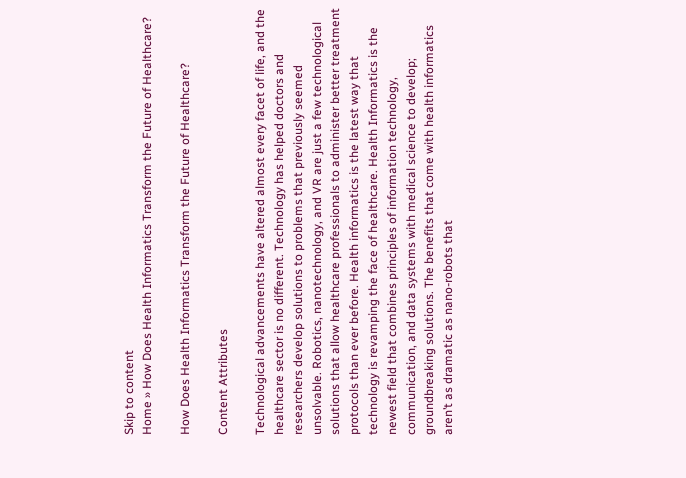Skip to content
Home » How Does Health Informatics Transform the Future of Healthcare?

How Does Health Informatics Transform the Future of Healthcare?

Content Attributes

Technological advancements have altered almost every facet of life, and the healthcare sector is no different. Technology has helped doctors and researchers develop solutions to problems that previously seemed unsolvable. Robotics, nanotechnology, and VR are just a few technological solutions that allow healthcare professionals to administer better treatment protocols than ever before. Health informatics is the latest way that technology is revamping the face of healthcare. Health Informatics is the newest field that combines principles of information technology, communication, and data systems with medical science to develop; groundbreaking solutions. The benefits that come with health informatics aren’t as dramatic as nano-robots that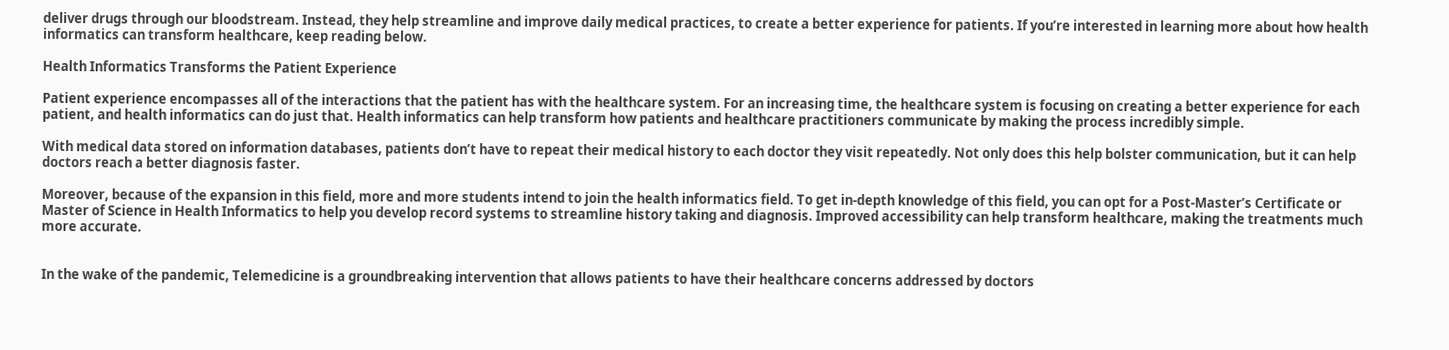deliver drugs through our bloodstream. Instead, they help streamline and improve daily medical practices, to create a better experience for patients. If you’re interested in learning more about how health informatics can transform healthcare, keep reading below.

Health Informatics Transforms the Patient Experience

Patient experience encompasses all of the interactions that the patient has with the healthcare system. For an increasing time, the healthcare system is focusing on creating a better experience for each patient, and health informatics can do just that. Health informatics can help transform how patients and healthcare practitioners communicate by making the process incredibly simple.

With medical data stored on information databases, patients don’t have to repeat their medical history to each doctor they visit repeatedly. Not only does this help bolster communication, but it can help doctors reach a better diagnosis faster.

Moreover, because of the expansion in this field, more and more students intend to join the health informatics field. To get in-depth knowledge of this field, you can opt for a Post-Master’s Certificate or Master of Science in Health Informatics to help you develop record systems to streamline history taking and diagnosis. Improved accessibility can help transform healthcare, making the treatments much more accurate.


In the wake of the pandemic, Telemedicine is a groundbreaking intervention that allows patients to have their healthcare concerns addressed by doctors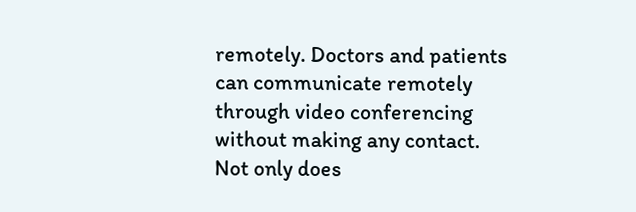remotely. Doctors and patients can communicate remotely through video conferencing without making any contact. Not only does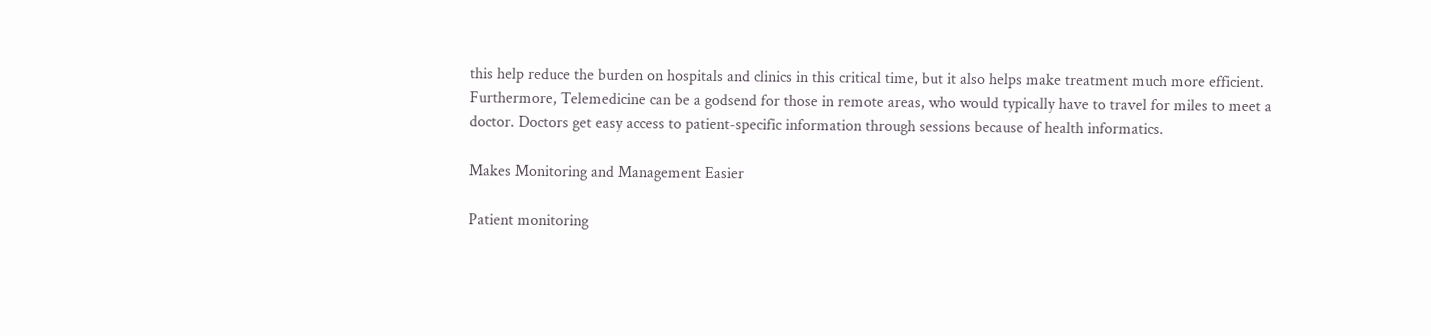this help reduce the burden on hospitals and clinics in this critical time, but it also helps make treatment much more efficient. Furthermore, Telemedicine can be a godsend for those in remote areas, who would typically have to travel for miles to meet a doctor. Doctors get easy access to patient-specific information through sessions because of health informatics.

Makes Monitoring and Management Easier

Patient monitoring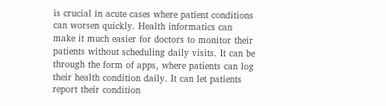is crucial in acute cases where patient conditions can worsen quickly. Health informatics can make it much easier for doctors to monitor their patients without scheduling daily visits. It can be through the form of apps, where patients can log their health condition daily. It can let patients report their condition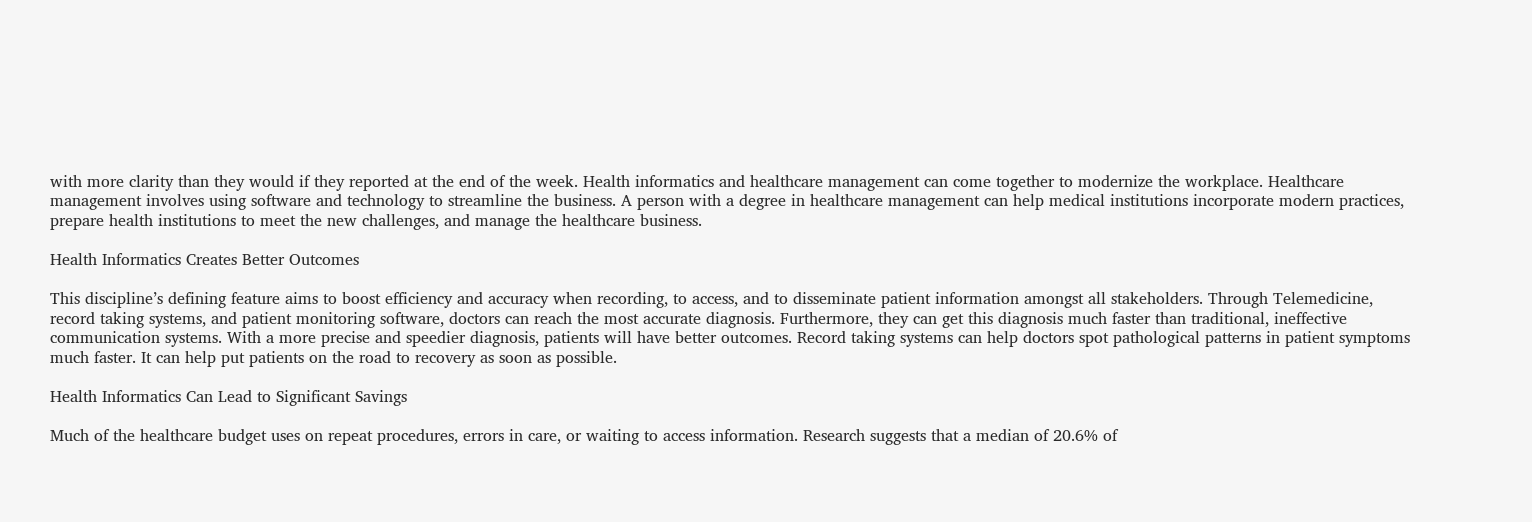with more clarity than they would if they reported at the end of the week. Health informatics and healthcare management can come together to modernize the workplace. Healthcare management involves using software and technology to streamline the business. A person with a degree in healthcare management can help medical institutions incorporate modern practices, prepare health institutions to meet the new challenges, and manage the healthcare business.

Health Informatics Creates Better Outcomes

This discipline’s defining feature aims to boost efficiency and accuracy when recording, to access, and to disseminate patient information amongst all stakeholders. Through Telemedicine, record taking systems, and patient monitoring software, doctors can reach the most accurate diagnosis. Furthermore, they can get this diagnosis much faster than traditional, ineffective communication systems. With a more precise and speedier diagnosis, patients will have better outcomes. Record taking systems can help doctors spot pathological patterns in patient symptoms much faster. It can help put patients on the road to recovery as soon as possible.

Health Informatics Can Lead to Significant Savings

Much of the healthcare budget uses on repeat procedures, errors in care, or waiting to access information. Research suggests that a median of 20.6% of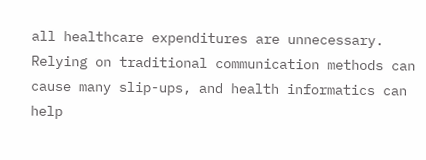all healthcare expenditures are unnecessary. Relying on traditional communication methods can cause many slip-ups, and health informatics can help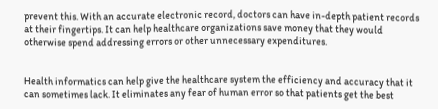prevent this. With an accurate electronic record, doctors can have in-depth patient records at their fingertips. It can help healthcare organizations save money that they would otherwise spend addressing errors or other unnecessary expenditures.


Health informatics can help give the healthcare system the efficiency and accuracy that it can sometimes lack. It eliminates any fear of human error so that patients get the best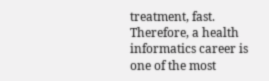treatment, fast. Therefore, a health informatics career is one of the most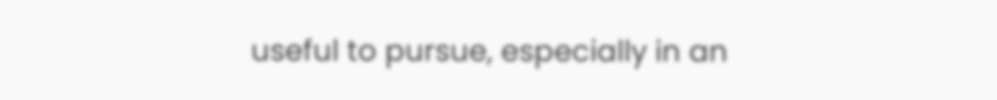useful to pursue, especially in an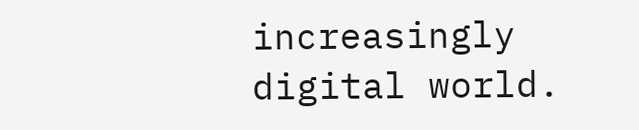increasingly digital world.